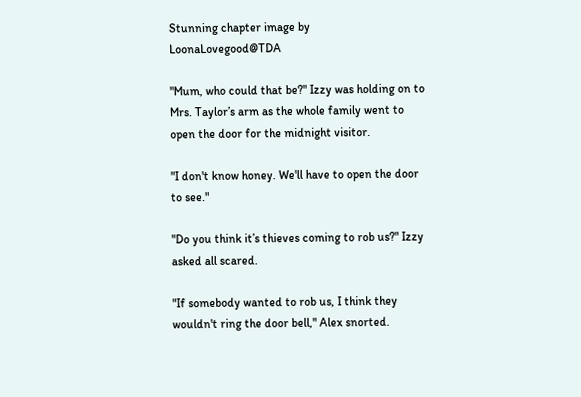Stunning chapter image by LoonaLovegood@TDA

"Mum, who could that be?" Izzy was holding on to Mrs. Taylor’s arm as the whole family went to open the door for the midnight visitor.

"I don't know honey. We'll have to open the door to see."

"Do you think it’s thieves coming to rob us?" Izzy asked all scared.

"If somebody wanted to rob us, I think they wouldn't ring the door bell," Alex snorted.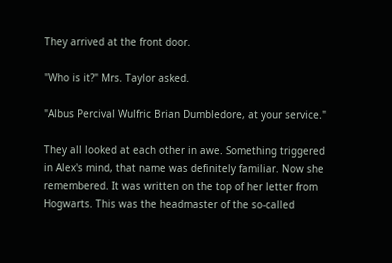They arrived at the front door.

"Who is it?" Mrs. Taylor asked.

"Albus Percival Wulfric Brian Dumbledore, at your service."

They all looked at each other in awe. Something triggered in Alex's mind, that name was definitely familiar. Now she remembered. It was written on the top of her letter from Hogwarts. This was the headmaster of the so-called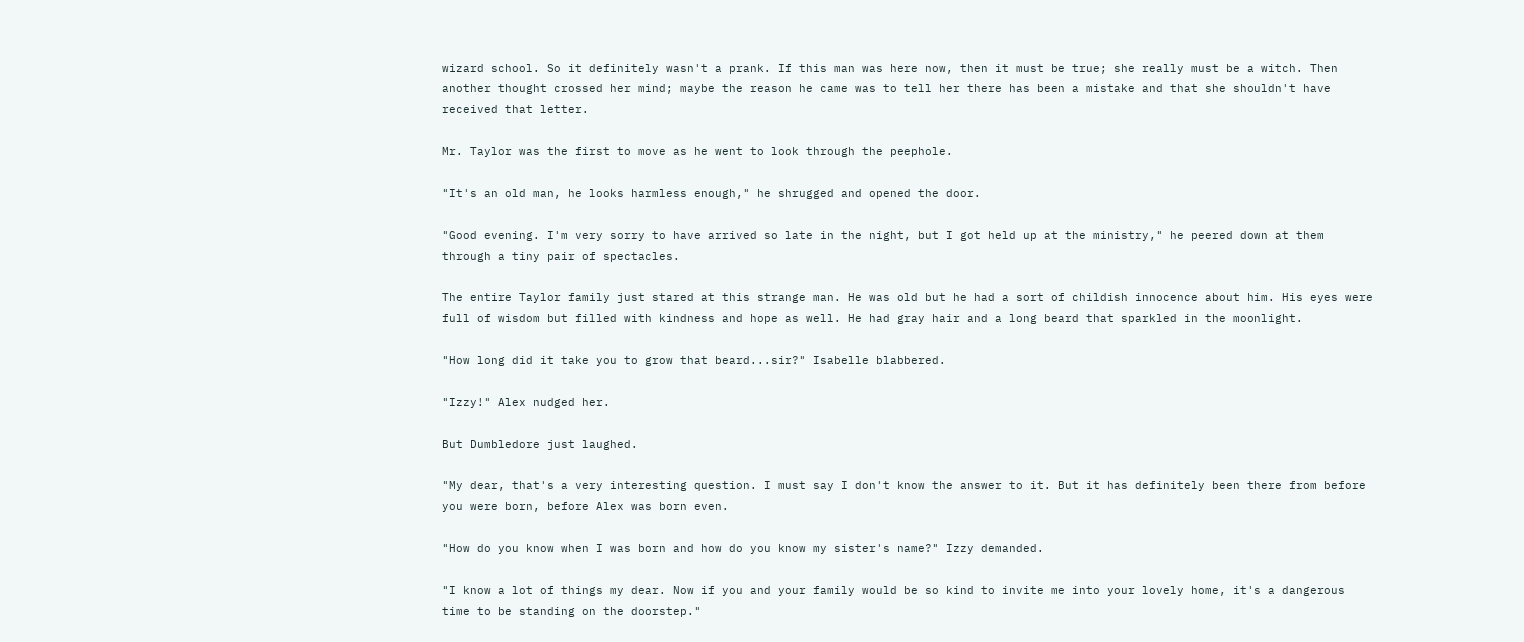wizard school. So it definitely wasn't a prank. If this man was here now, then it must be true; she really must be a witch. Then another thought crossed her mind; maybe the reason he came was to tell her there has been a mistake and that she shouldn't have received that letter.

Mr. Taylor was the first to move as he went to look through the peephole.

"It's an old man, he looks harmless enough," he shrugged and opened the door.

"Good evening. I'm very sorry to have arrived so late in the night, but I got held up at the ministry," he peered down at them through a tiny pair of spectacles.

The entire Taylor family just stared at this strange man. He was old but he had a sort of childish innocence about him. His eyes were full of wisdom but filled with kindness and hope as well. He had gray hair and a long beard that sparkled in the moonlight.

"How long did it take you to grow that beard...sir?" Isabelle blabbered.

"Izzy!" Alex nudged her.

But Dumbledore just laughed.

"My dear, that's a very interesting question. I must say I don't know the answer to it. But it has definitely been there from before you were born, before Alex was born even.

"How do you know when I was born and how do you know my sister's name?" Izzy demanded.

"I know a lot of things my dear. Now if you and your family would be so kind to invite me into your lovely home, it's a dangerous time to be standing on the doorstep."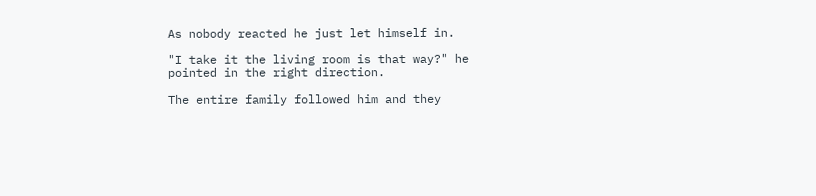As nobody reacted he just let himself in.

"I take it the living room is that way?" he pointed in the right direction.

The entire family followed him and they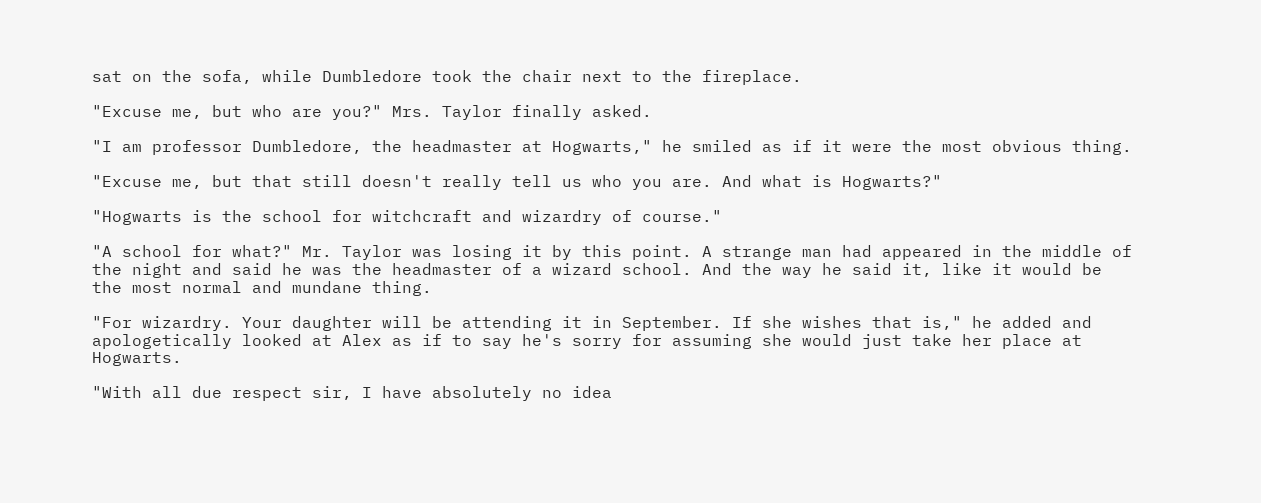sat on the sofa, while Dumbledore took the chair next to the fireplace.

"Excuse me, but who are you?" Mrs. Taylor finally asked.

"I am professor Dumbledore, the headmaster at Hogwarts," he smiled as if it were the most obvious thing.

"Excuse me, but that still doesn't really tell us who you are. And what is Hogwarts?"

"Hogwarts is the school for witchcraft and wizardry of course."

"A school for what?" Mr. Taylor was losing it by this point. A strange man had appeared in the middle of the night and said he was the headmaster of a wizard school. And the way he said it, like it would be the most normal and mundane thing.

"For wizardry. Your daughter will be attending it in September. If she wishes that is," he added and apologetically looked at Alex as if to say he's sorry for assuming she would just take her place at Hogwarts.

"With all due respect sir, I have absolutely no idea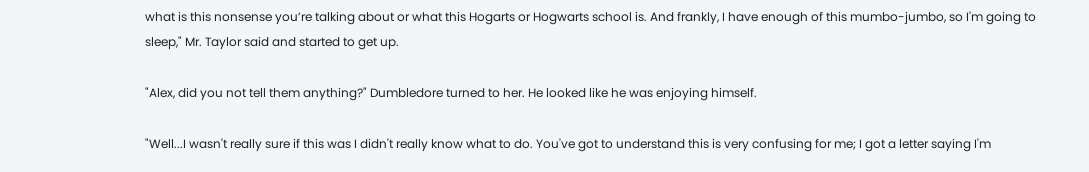what is this nonsense you’re talking about or what this Hogarts or Hogwarts school is. And frankly, I have enough of this mumbo-jumbo, so I'm going to sleep," Mr. Taylor said and started to get up.

"Alex, did you not tell them anything?" Dumbledore turned to her. He looked like he was enjoying himself.

"Well...I wasn't really sure if this was I didn't really know what to do. You've got to understand this is very confusing for me; I got a letter saying I'm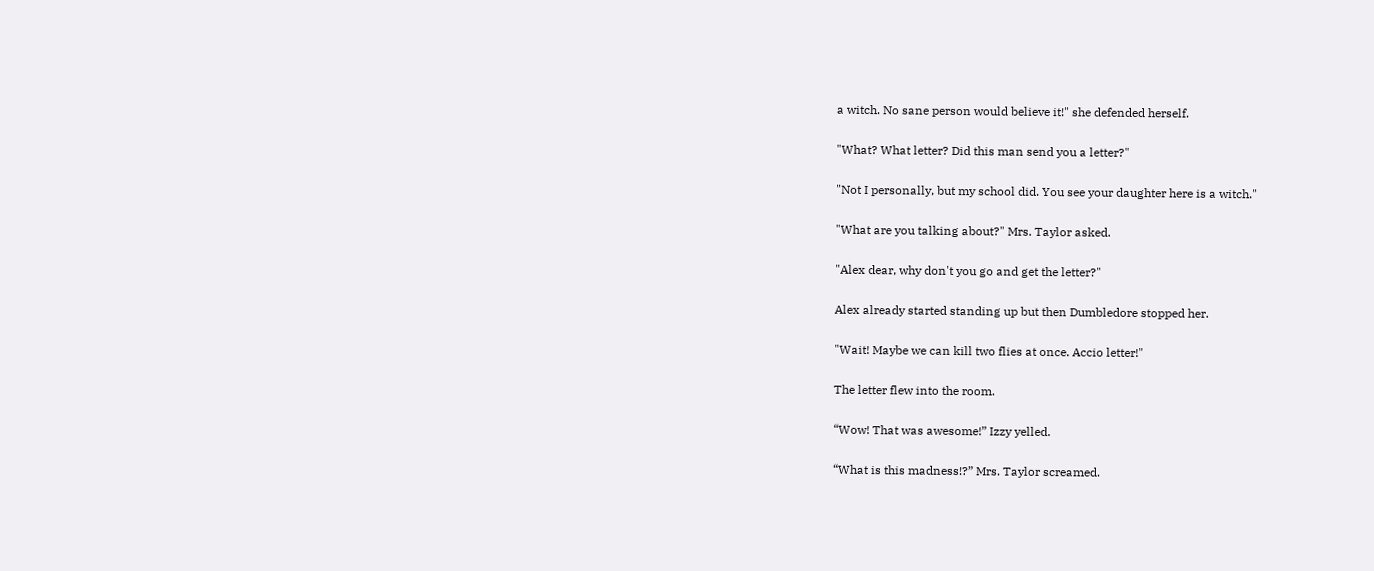a witch. No sane person would believe it!" she defended herself.

"What? What letter? Did this man send you a letter?"

"Not I personally, but my school did. You see your daughter here is a witch."

"What are you talking about?" Mrs. Taylor asked.

"Alex dear, why don't you go and get the letter?"

Alex already started standing up but then Dumbledore stopped her.

"Wait! Maybe we can kill two flies at once. Accio letter!"

The letter flew into the room.

“Wow! That was awesome!” Izzy yelled.

“What is this madness!?” Mrs. Taylor screamed.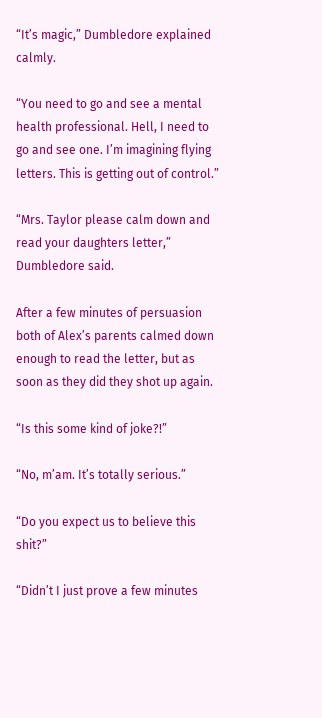“It’s magic,” Dumbledore explained calmly.

“You need to go and see a mental health professional. Hell, I need to go and see one. I’m imagining flying letters. This is getting out of control.”

“Mrs. Taylor please calm down and read your daughters letter,” Dumbledore said.

After a few minutes of persuasion both of Alex’s parents calmed down enough to read the letter, but as soon as they did they shot up again.

“Is this some kind of joke?!”

“No, m’am. It’s totally serious.”

“Do you expect us to believe this shit?”

“Didn’t I just prove a few minutes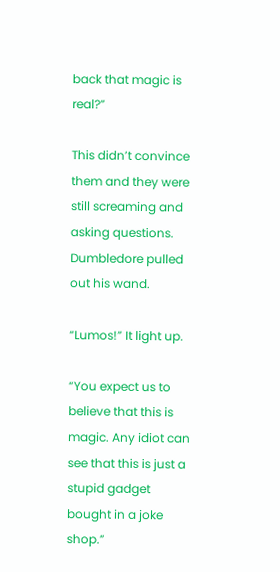back that magic is real?”

This didn’t convince them and they were still screaming and asking questions. Dumbledore pulled out his wand.

“Lumos!” It light up.

“You expect us to believe that this is magic. Any idiot can see that this is just a stupid gadget bought in a joke shop.”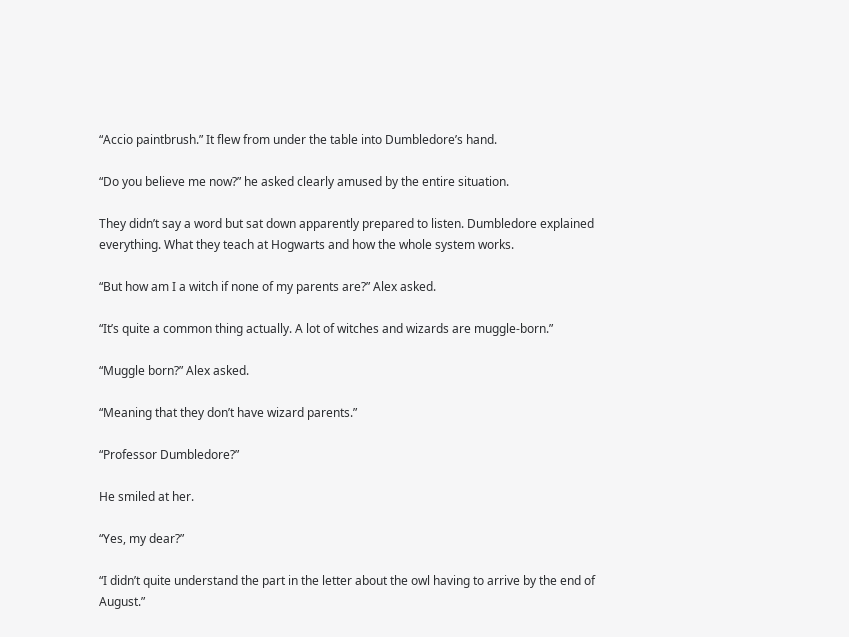“Accio paintbrush.” It flew from under the table into Dumbledore’s hand.

“Do you believe me now?” he asked clearly amused by the entire situation.

They didn’t say a word but sat down apparently prepared to listen. Dumbledore explained everything. What they teach at Hogwarts and how the whole system works.

“But how am I a witch if none of my parents are?” Alex asked.

“It’s quite a common thing actually. A lot of witches and wizards are muggle-born.”

“Muggle born?” Alex asked.

“Meaning that they don’t have wizard parents.”

“Professor Dumbledore?”

He smiled at her.

“Yes, my dear?”

“I didn’t quite understand the part in the letter about the owl having to arrive by the end of August.”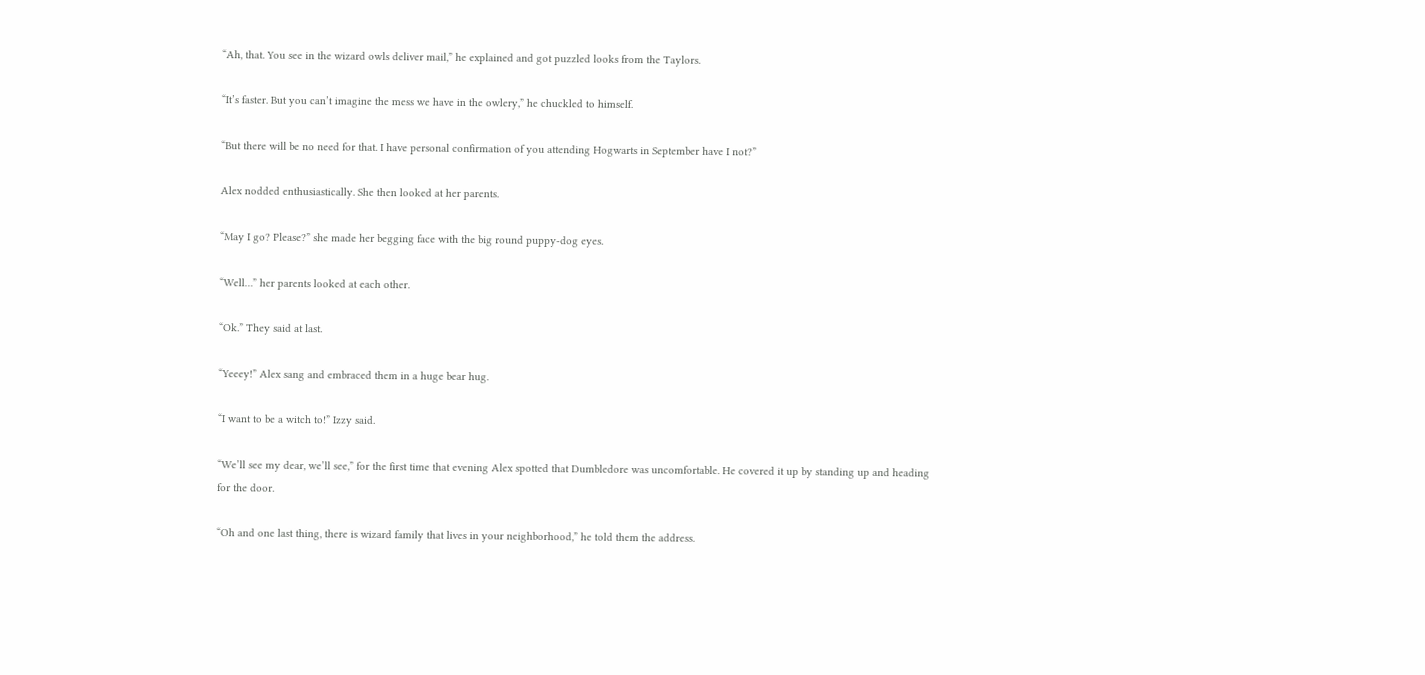“Ah, that. You see in the wizard owls deliver mail,” he explained and got puzzled looks from the Taylors.

“It’s faster. But you can’t imagine the mess we have in the owlery,” he chuckled to himself.

“But there will be no need for that. I have personal confirmation of you attending Hogwarts in September have I not?”

Alex nodded enthusiastically. She then looked at her parents.

“May I go? Please?” she made her begging face with the big round puppy-dog eyes.

“Well…” her parents looked at each other.

“Ok.” They said at last.

“Yeeey!” Alex sang and embraced them in a huge bear hug.

“I want to be a witch to!” Izzy said.

“We’ll see my dear, we’ll see,” for the first time that evening Alex spotted that Dumbledore was uncomfortable. He covered it up by standing up and heading for the door.

“Oh and one last thing, there is wizard family that lives in your neighborhood,” he told them the address.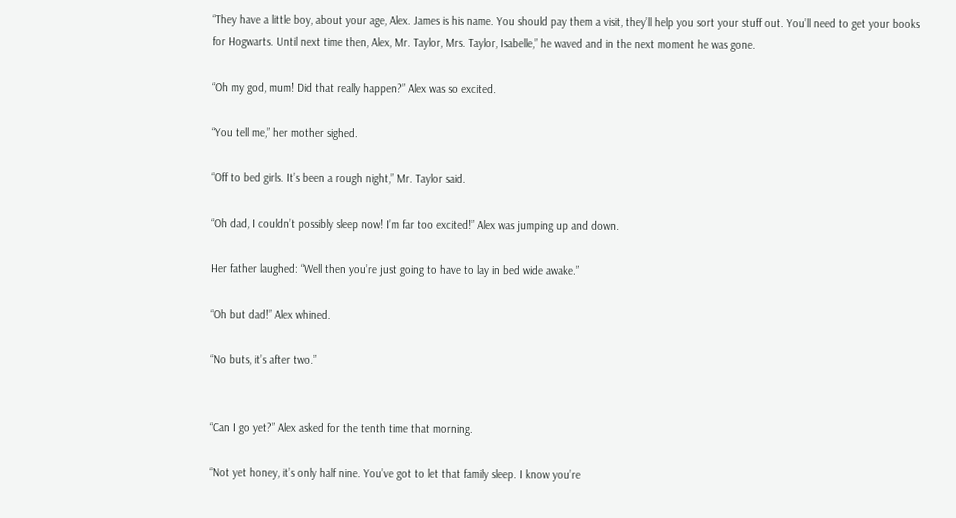“They have a little boy, about your age, Alex. James is his name. You should pay them a visit, they’ll help you sort your stuff out. You’ll need to get your books for Hogwarts. Until next time then, Alex, Mr. Taylor, Mrs. Taylor, Isabelle,” he waved and in the next moment he was gone.

“Oh my god, mum! Did that really happen?” Alex was so excited.

“You tell me,” her mother sighed.

“Off to bed girls. It’s been a rough night,” Mr. Taylor said.

“Oh dad, I couldn’t possibly sleep now! I’m far too excited!” Alex was jumping up and down.

Her father laughed: “Well then you’re just going to have to lay in bed wide awake.”

“Oh but dad!” Alex whined.

“No buts, it’s after two.”


“Can I go yet?” Alex asked for the tenth time that morning.

“Not yet honey, it’s only half nine. You’ve got to let that family sleep. I know you’re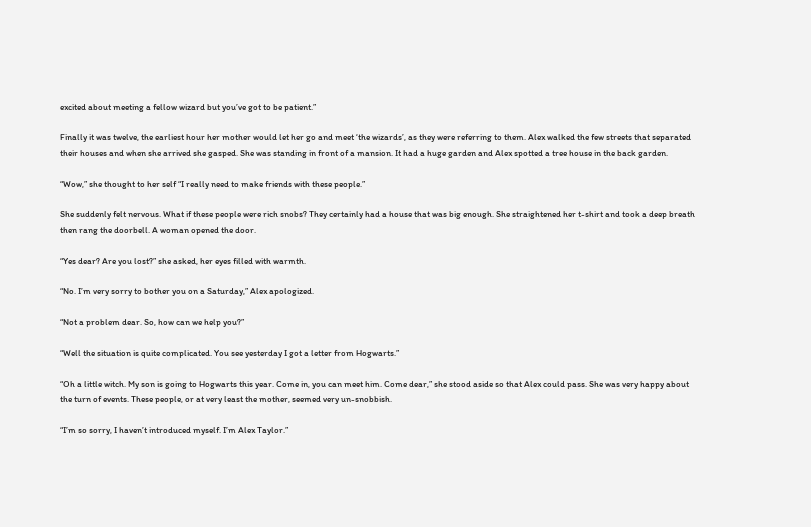excited about meeting a fellow wizard but you’ve got to be patient.”

Finally it was twelve, the earliest hour her mother would let her go and meet ‘the wizards’, as they were referring to them. Alex walked the few streets that separated their houses and when she arrived she gasped. She was standing in front of a mansion. It had a huge garden and Alex spotted a tree house in the back garden.

“Wow,” she thought to her self “I really need to make friends with these people.”

She suddenly felt nervous. What if these people were rich snobs? They certainly had a house that was big enough. She straightened her t-shirt and took a deep breath then rang the doorbell. A woman opened the door.

“Yes dear? Are you lost?” she asked, her eyes filled with warmth.

“No. I’m very sorry to bother you on a Saturday,” Alex apologized.

“Not a problem dear. So, how can we help you?”

“Well the situation is quite complicated. You see yesterday I got a letter from Hogwarts.”

“Oh a little witch. My son is going to Hogwarts this year. Come in, you can meet him. Come dear,” she stood aside so that Alex could pass. She was very happy about the turn of events. These people, or at very least the mother, seemed very un-snobbish.

“I’m so sorry, I haven’t introduced myself. I’m Alex Taylor.”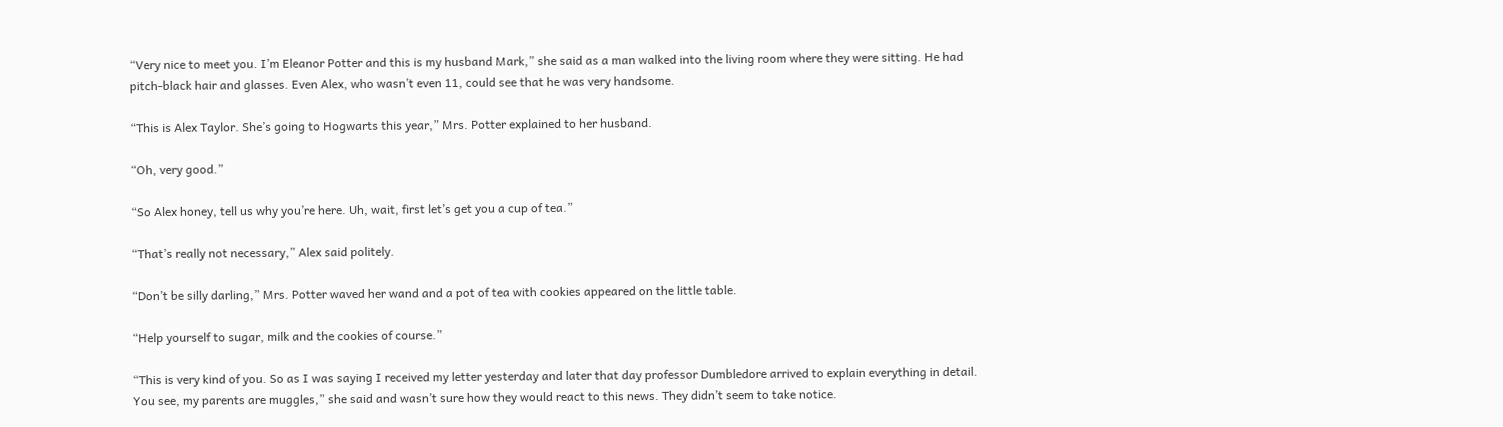“Very nice to meet you. I’m Eleanor Potter and this is my husband Mark,” she said as a man walked into the living room where they were sitting. He had pitch-black hair and glasses. Even Alex, who wasn’t even 11, could see that he was very handsome.

“This is Alex Taylor. She’s going to Hogwarts this year,” Mrs. Potter explained to her husband.

“Oh, very good.”

“So Alex honey, tell us why you’re here. Uh, wait, first let’s get you a cup of tea.”

“That’s really not necessary,” Alex said politely.

“Don’t be silly darling,” Mrs. Potter waved her wand and a pot of tea with cookies appeared on the little table.

“Help yourself to sugar, milk and the cookies of course.”

“This is very kind of you. So as I was saying I received my letter yesterday and later that day professor Dumbledore arrived to explain everything in detail. You see, my parents are muggles,” she said and wasn’t sure how they would react to this news. They didn’t seem to take notice.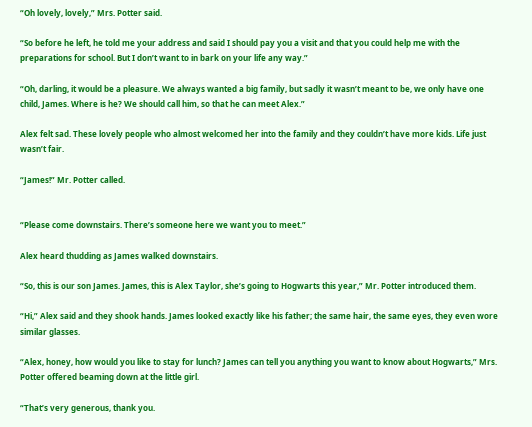“Oh lovely, lovely,” Mrs. Potter said.

“So before he left, he told me your address and said I should pay you a visit and that you could help me with the preparations for school. But I don’t want to in bark on your life any way.”

“Oh, darling, it would be a pleasure. We always wanted a big family, but sadly it wasn’t meant to be, we only have one child, James. Where is he? We should call him, so that he can meet Alex.”

Alex felt sad. These lovely people who almost welcomed her into the family and they couldn’t have more kids. Life just wasn’t fair.

“James!” Mr. Potter called.


“Please come downstairs. There’s someone here we want you to meet.”

Alex heard thudding as James walked downstairs.

“So, this is our son James. James, this is Alex Taylor, she’s going to Hogwarts this year,” Mr. Potter introduced them.

“Hi,” Alex said and they shook hands. James looked exactly like his father; the same hair, the same eyes, they even wore similar glasses.

“Alex, honey, how would you like to stay for lunch? James can tell you anything you want to know about Hogwarts,” Mrs. Potter offered beaming down at the little girl.

“That’s very generous, thank you.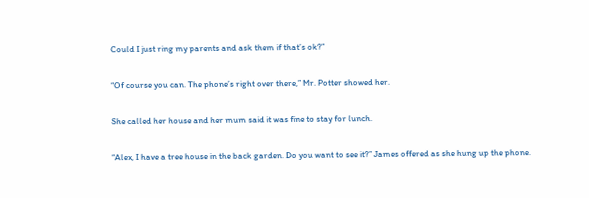Could I just ring my parents and ask them if that’s ok?”

“Of course you can. The phone’s right over there,” Mr. Potter showed her.

She called her house and her mum said it was fine to stay for lunch.

“Alex, I have a tree house in the back garden. Do you want to see it?” James offered as she hung up the phone.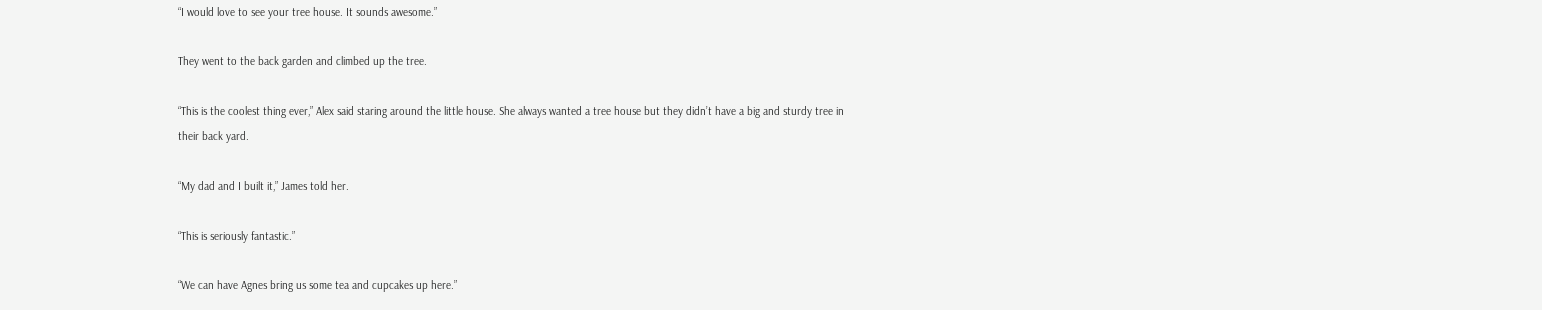“I would love to see your tree house. It sounds awesome.”

They went to the back garden and climbed up the tree.

“This is the coolest thing ever,” Alex said staring around the little house. She always wanted a tree house but they didn’t have a big and sturdy tree in their back yard.

“My dad and I built it,” James told her.

“This is seriously fantastic.”

“We can have Agnes bring us some tea and cupcakes up here.”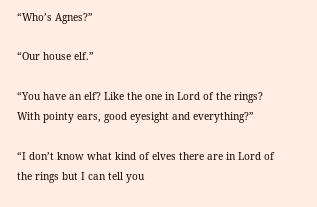“Who’s Agnes?”

“Our house elf.”

“You have an elf? Like the one in Lord of the rings? With pointy ears, good eyesight and everything?”

“I don’t know what kind of elves there are in Lord of the rings but I can tell you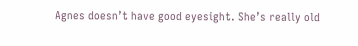Agnes doesn’t have good eyesight. She’s really old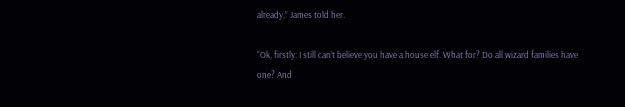already,” James told her.

“Ok, firstly: I still can’t believe you have a house elf. What for? Do all wizard families have one? And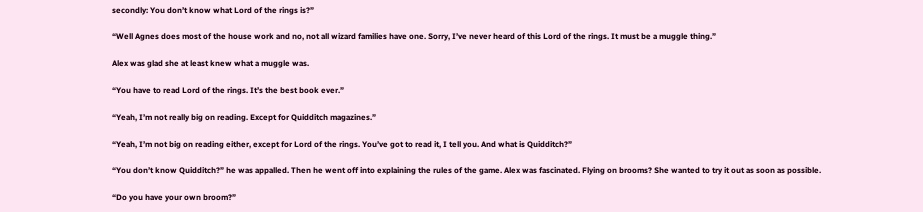secondly: You don’t know what Lord of the rings is?”

“Well Agnes does most of the house work and no, not all wizard families have one. Sorry, I’ve never heard of this Lord of the rings. It must be a muggle thing.”

Alex was glad she at least knew what a muggle was.

“You have to read Lord of the rings. It’s the best book ever.”

“Yeah, I’m not really big on reading. Except for Quidditch magazines.”

“Yeah, I’m not big on reading either, except for Lord of the rings. You’ve got to read it, I tell you. And what is Quidditch?”

“You don’t know Quidditch?” he was appalled. Then he went off into explaining the rules of the game. Alex was fascinated. Flying on brooms? She wanted to try it out as soon as possible.

“Do you have your own broom?”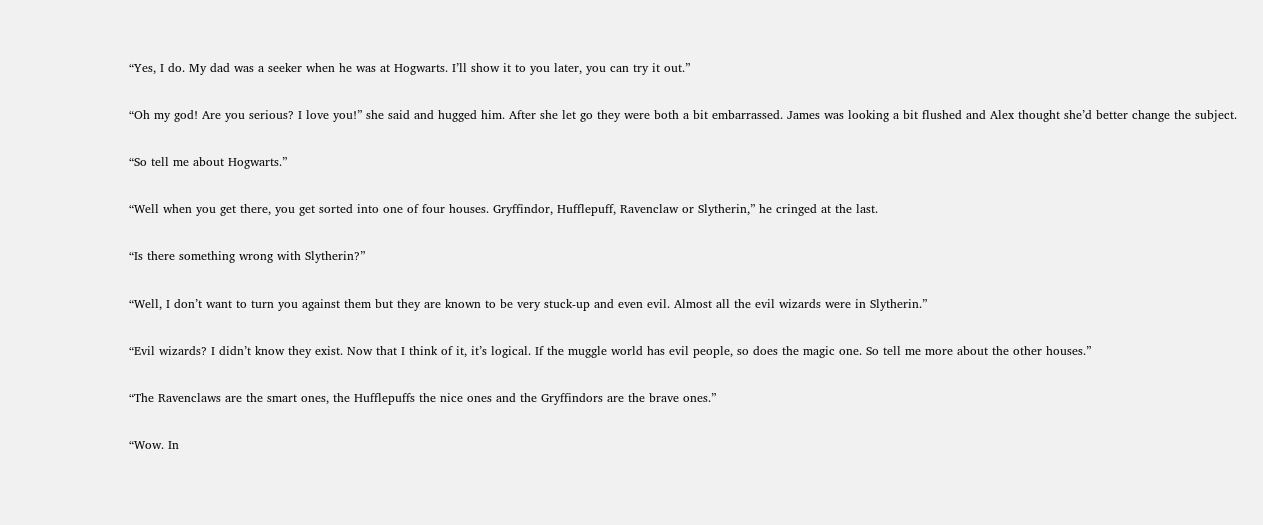“Yes, I do. My dad was a seeker when he was at Hogwarts. I’ll show it to you later, you can try it out.”

“Oh my god! Are you serious? I love you!” she said and hugged him. After she let go they were both a bit embarrassed. James was looking a bit flushed and Alex thought she’d better change the subject.

“So tell me about Hogwarts.”

“Well when you get there, you get sorted into one of four houses. Gryffindor, Hufflepuff, Ravenclaw or Slytherin,” he cringed at the last.

“Is there something wrong with Slytherin?”

“Well, I don’t want to turn you against them but they are known to be very stuck-up and even evil. Almost all the evil wizards were in Slytherin.”

“Evil wizards? I didn’t know they exist. Now that I think of it, it’s logical. If the muggle world has evil people, so does the magic one. So tell me more about the other houses.”

“The Ravenclaws are the smart ones, the Hufflepuffs the nice ones and the Gryffindors are the brave ones.”

“Wow. In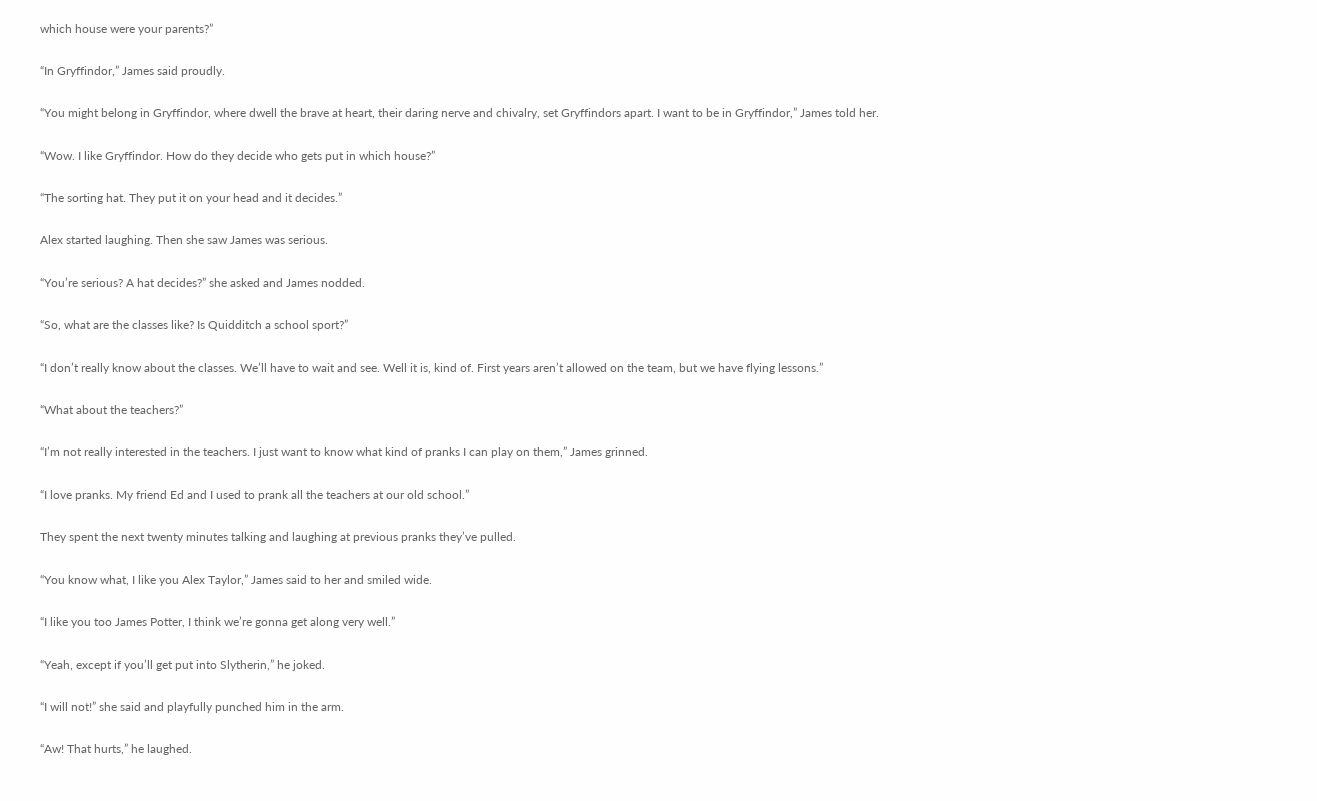which house were your parents?”

“In Gryffindor,” James said proudly.

“You might belong in Gryffindor, where dwell the brave at heart, their daring nerve and chivalry, set Gryffindors apart. I want to be in Gryffindor,” James told her.

“Wow. I like Gryffindor. How do they decide who gets put in which house?”

“The sorting hat. They put it on your head and it decides.”

Alex started laughing. Then she saw James was serious.

“You’re serious? A hat decides?” she asked and James nodded.

“So, what are the classes like? Is Quidditch a school sport?”

“I don’t really know about the classes. We’ll have to wait and see. Well it is, kind of. First years aren’t allowed on the team, but we have flying lessons.”

“What about the teachers?”

“I’m not really interested in the teachers. I just want to know what kind of pranks I can play on them,” James grinned.

“I love pranks. My friend Ed and I used to prank all the teachers at our old school.”

They spent the next twenty minutes talking and laughing at previous pranks they’ve pulled.

“You know what, I like you Alex Taylor,” James said to her and smiled wide.

“I like you too James Potter, I think we’re gonna get along very well.”

“Yeah, except if you’ll get put into Slytherin,” he joked.

“I will not!” she said and playfully punched him in the arm.

“Aw! That hurts,” he laughed.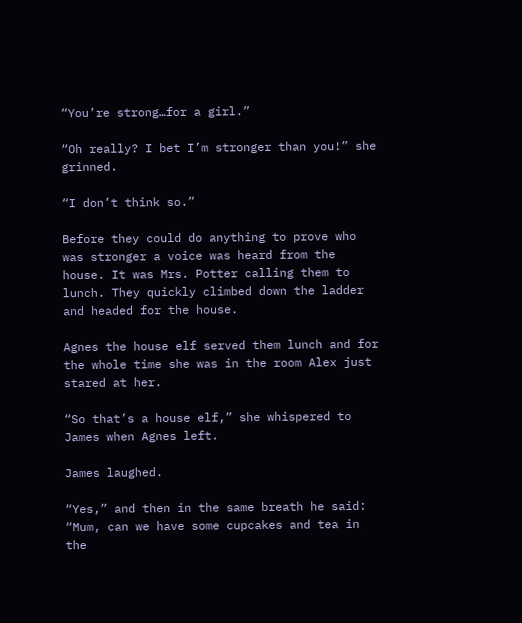“You’re strong…for a girl.”

“Oh really? I bet I’m stronger than you!” she grinned.

“I don’t think so.”

Before they could do anything to prove who was stronger a voice was heard from the house. It was Mrs. Potter calling them to lunch. They quickly climbed down the ladder and headed for the house.

Agnes the house elf served them lunch and for the whole time she was in the room Alex just stared at her.

“So that’s a house elf,” she whispered to James when Agnes left.

James laughed.

“Yes,” and then in the same breath he said: “Mum, can we have some cupcakes and tea in the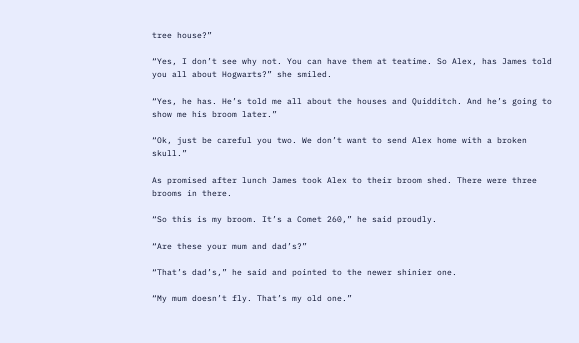tree house?”

“Yes, I don’t see why not. You can have them at teatime. So Alex, has James told you all about Hogwarts?” she smiled.

“Yes, he has. He’s told me all about the houses and Quidditch. And he’s going to show me his broom later.”

“Ok, just be careful you two. We don’t want to send Alex home with a broken skull.”

As promised after lunch James took Alex to their broom shed. There were three brooms in there.

“So this is my broom. It’s a Comet 260,” he said proudly.

“Are these your mum and dad’s?”

“That’s dad’s,” he said and pointed to the newer shinier one.

“My mum doesn’t fly. That’s my old one.”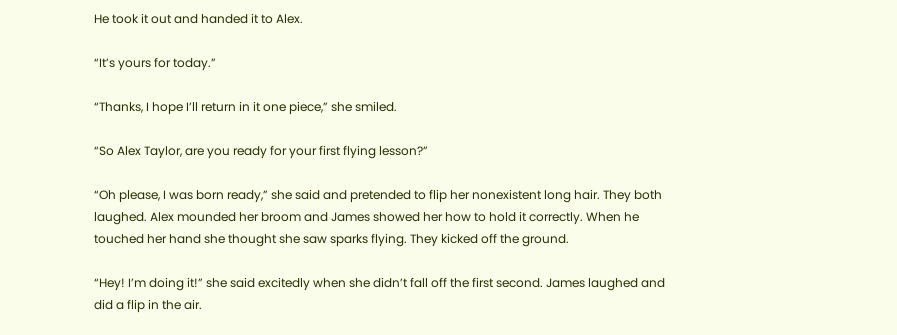He took it out and handed it to Alex.

“It’s yours for today.”

“Thanks, I hope I’ll return in it one piece,” she smiled.

“So Alex Taylor, are you ready for your first flying lesson?”

“Oh please, I was born ready,” she said and pretended to flip her nonexistent long hair. They both laughed. Alex mounded her broom and James showed her how to hold it correctly. When he touched her hand she thought she saw sparks flying. They kicked off the ground.

“Hey! I’m doing it!” she said excitedly when she didn’t fall off the first second. James laughed and did a flip in the air.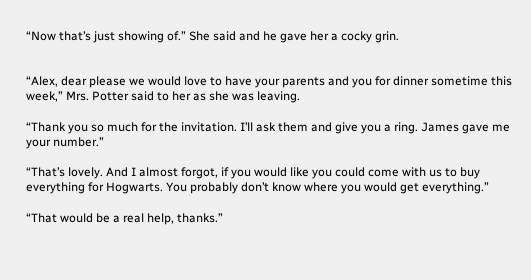“Now that’s just showing of.” She said and he gave her a cocky grin.


“Alex, dear please we would love to have your parents and you for dinner sometime this week,” Mrs. Potter said to her as she was leaving.

“Thank you so much for the invitation. I’ll ask them and give you a ring. James gave me your number.”

“That’s lovely. And I almost forgot, if you would like you could come with us to buy everything for Hogwarts. You probably don’t know where you would get everything.”

“That would be a real help, thanks.”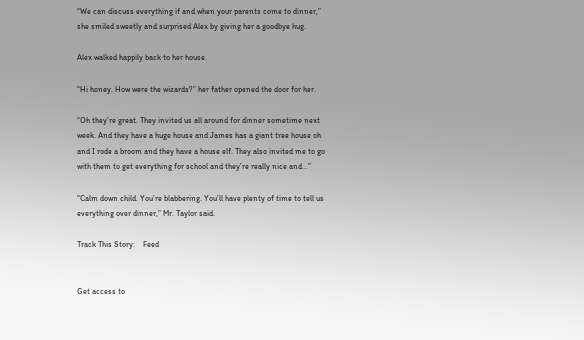“We can discuss everything if and when your parents come to dinner,” she smiled sweetly and surprised Alex by giving her a goodbye hug.

Alex walked happily back to her house.

“Hi honey. How were the wizards?” her father opened the door for her.

“Oh they’re great. They invited us all around for dinner sometime next week. And they have a huge house and James has a giant tree house oh and I rode a broom and they have a house elf. They also invited me to go with them to get everything for school and they’re really nice and…”

“Calm down child. You’re blabbering. You’ll have plenty of time to tell us everything over dinner,” Mr. Taylor said.

Track This Story:    Feed


Get access to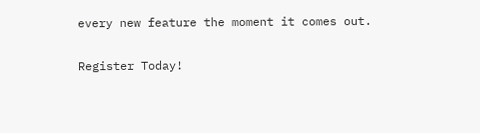every new feature the moment it comes out.

Register Today!